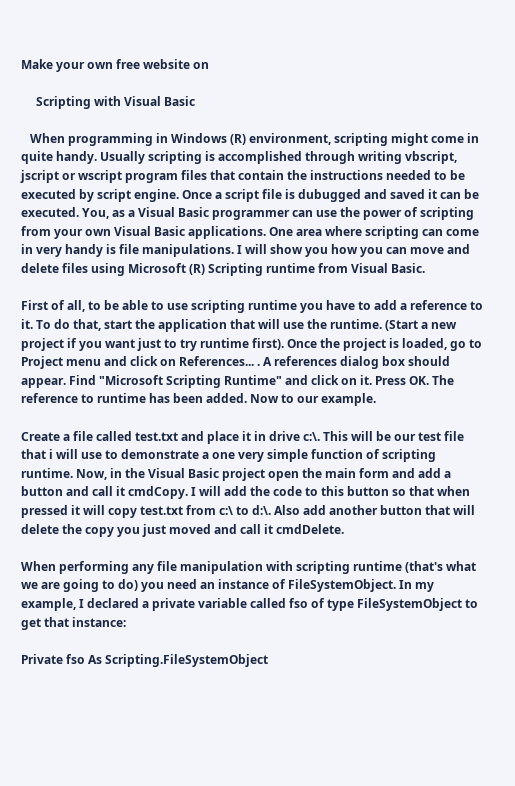Make your own free website on

     Scripting with Visual Basic

   When programming in Windows (R) environment, scripting might come in quite handy. Usually scripting is accomplished through writing vbscript, jscript or wscript program files that contain the instructions needed to be executed by script engine. Once a script file is dubugged and saved it can be executed. You, as a Visual Basic programmer can use the power of scripting from your own Visual Basic applications. One area where scripting can come in very handy is file manipulations. I will show you how you can move and delete files using Microsoft (R) Scripting runtime from Visual Basic.

First of all, to be able to use scripting runtime you have to add a reference to it. To do that, start the application that will use the runtime. (Start a new project if you want just to try runtime first). Once the project is loaded, go to Project menu and click on References... . A references dialog box should appear. Find "Microsoft Scripting Runtime" and click on it. Press OK. The reference to runtime has been added. Now to our example.

Create a file called test.txt and place it in drive c:\. This will be our test file that i will use to demonstrate a one very simple function of scripting runtime. Now, in the Visual Basic project open the main form and add a button and call it cmdCopy. I will add the code to this button so that when pressed it will copy test.txt from c:\ to d:\. Also add another button that will delete the copy you just moved and call it cmdDelete.

When performing any file manipulation with scripting runtime (that's what we are going to do) you need an instance of FileSystemObject. In my example, I declared a private variable called fso of type FileSystemObject to get that instance:

Private fso As Scripting.FileSystemObject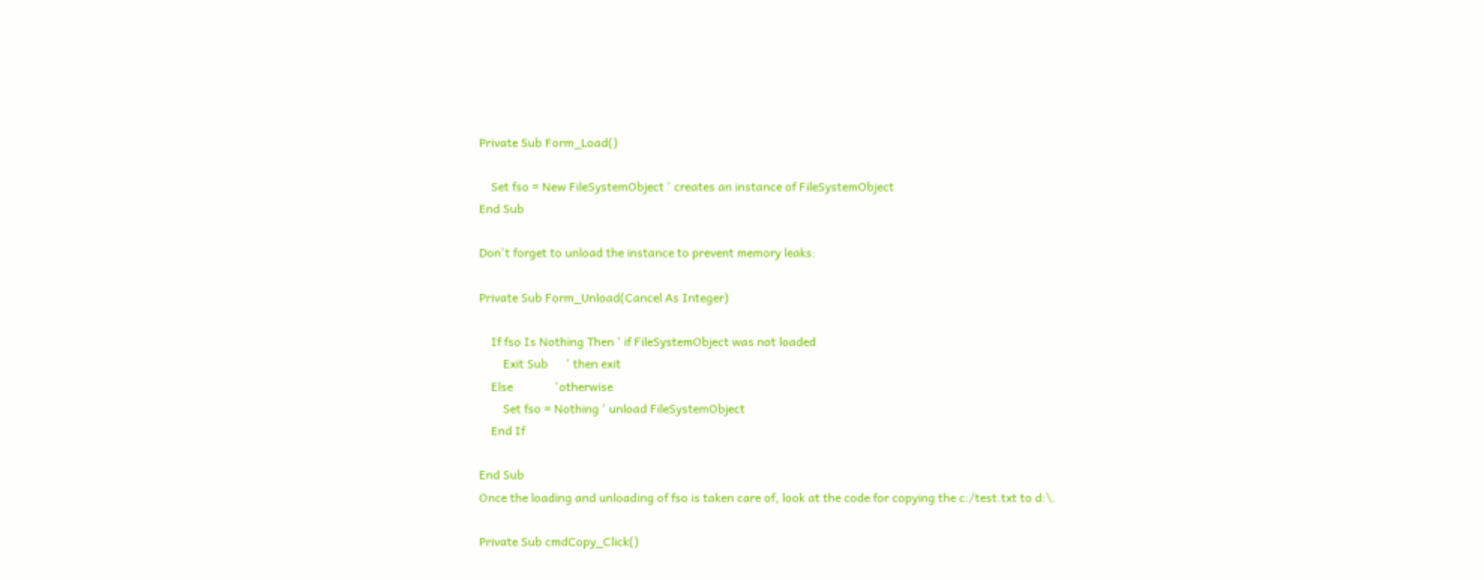Private Sub Form_Load()

    Set fso = New FileSystemObject ' creates an instance of FileSystemObject
End Sub

Don't forget to unload the instance to prevent memory leaks:

Private Sub Form_Unload(Cancel As Integer)

    If fso Is Nothing Then ' if FileSystemObject was not loaded
        Exit Sub      ' then exit
    Else              'otherwise
        Set fso = Nothing ' unload FileSystemObject
    End If

End Sub
Once the loading and unloading of fso is taken care of, look at the code for copying the c:/test.txt to d:\.

Private Sub cmdCopy_Click()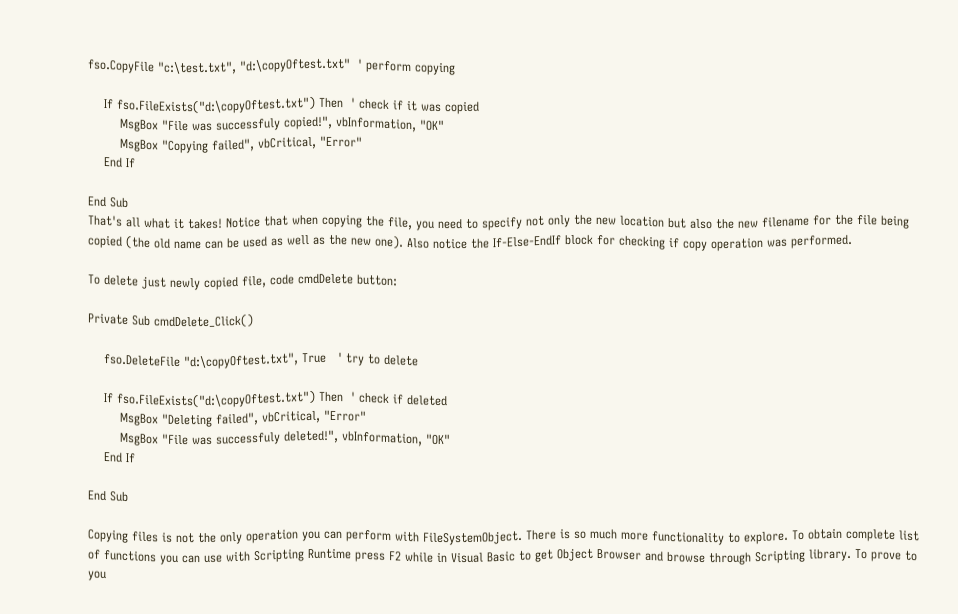fso.CopyFile "c:\test.txt", "d:\copyOftest.txt"  ' perform copying

    If fso.FileExists("d:\copyOftest.txt") Then  ' check if it was copied
        MsgBox "File was successfuly copied!", vbInformation, "OK"
        MsgBox "Copying failed", vbCritical, "Error"
    End If

End Sub
That's all what it takes! Notice that when copying the file, you need to specify not only the new location but also the new filename for the file being copied (the old name can be used as well as the new one). Also notice the If-Else-EndIf block for checking if copy operation was performed.

To delete just newly copied file, code cmdDelete button:

Private Sub cmdDelete_Click()

    fso.DeleteFile "d:\copyOftest.txt", True   ' try to delete

    If fso.FileExists("d:\copyOftest.txt") Then  ' check if deleted
        MsgBox "Deleting failed", vbCritical, "Error"
        MsgBox "File was successfuly deleted!", vbInformation, "OK"
    End If

End Sub

Copying files is not the only operation you can perform with FileSystemObject. There is so much more functionality to explore. To obtain complete list of functions you can use with Scripting Runtime press F2 while in Visual Basic to get Object Browser and browse through Scripting library. To prove to you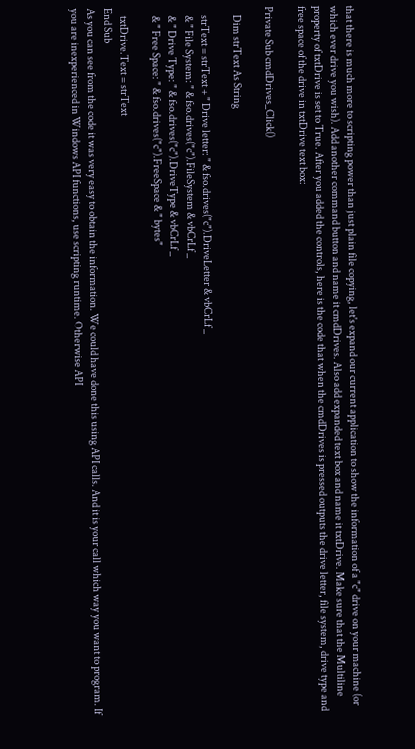that there is much more to scripting power than just plain file copying, let's expand our current application to show the information of a "c" drive on your machine (or which ever drive you wish). Add another command button and name it cmdDrives. Also add expanded text box and name it txtDrive. Make sure that the Multiline property of txtDrive is set to True. After you added the controls, here is the code that when the cmdDrives is pressed outputs the drive letter, file system, drive type and free space of the drive in txtDrive text box:

Private Sub cmdDrives_Click()

    Dim strText As String

    strText = strText + " Drive letter: " & fso.drives("c").DriveLetter & vbCrLf _
    & " File System: " & fso.drives("c").FileSystem & vbCrLf _
    & " Drive Type: " & fso.drives("c").DriveType & vbCrLf _
    & " Free Space: " & fso.drives("c").FreeSpace & " bytes"

    txtDrive.Text = strText
End Sub
As you can see from the code it was very easy to obtain the information. We could have done this using API calls. And it is your call which way you want to program. If you are inexperienced in Windows API functions, use scripting runtime. Otherwise API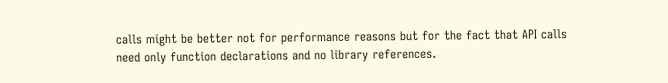calls might be better not for performance reasons but for the fact that API calls need only function declarations and no library references.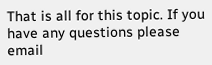That is all for this topic. If you have any questions please email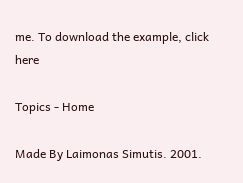me. To download the example, click here

Topics - Home

Made By Laimonas Simutis. 2001.